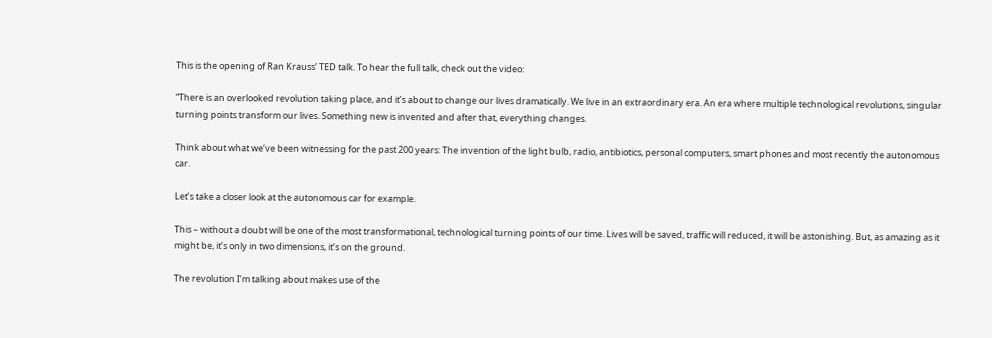This is the opening of Ran Krauss’ TED talk. To hear the full talk, check out the video:

“There is an overlooked revolution taking place, and it’s about to change our lives dramatically. We live in an extraordinary era. An era where multiple technological revolutions, singular turning points transform our lives. Something new is invented and after that, everything changes.

Think about what we’ve been witnessing for the past 200 years: The invention of the light bulb, radio, antibiotics, personal computers, smart phones and most recently the autonomous car.

Let’s take a closer look at the autonomous car for example.

This – without a doubt will be one of the most transformational, technological turning points of our time. Lives will be saved, traffic will reduced, it will be astonishing. But, as amazing as it might be, it’s only in two dimensions, it’s on the ground.

The revolution I’m talking about makes use of the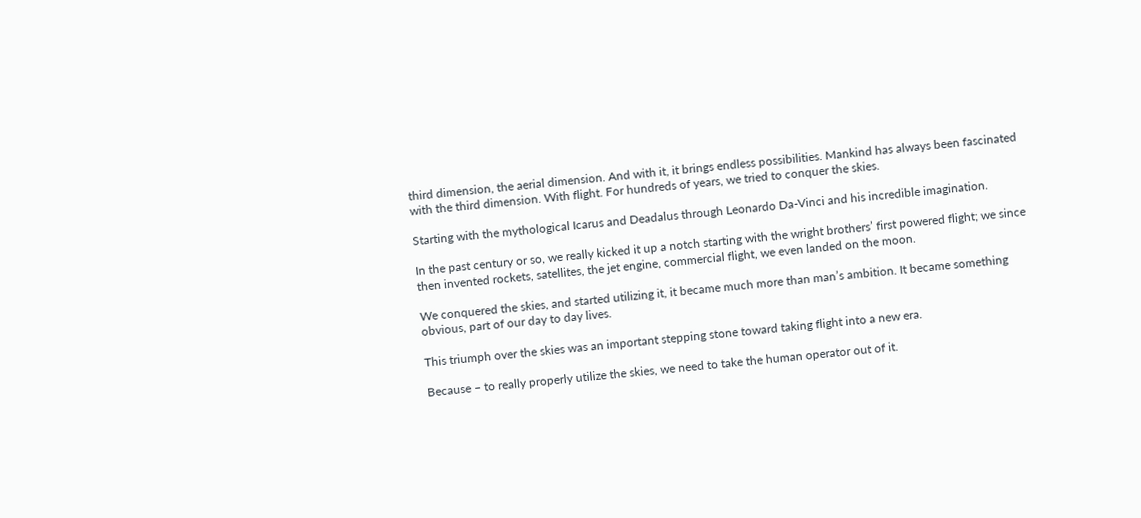third dimension, the aerial dimension. And with it, it brings endless possibilities. Mankind has always been fascinated with the third dimension. With flight. For hundreds of years, we tried to conquer the skies.

Starting with the mythological Icarus and Deadalus through Leonardo Da-Vinci and his incredible imagination.

In the past century or so, we really kicked it up a notch starting with the wright brothers’ first powered flight; we since then invented rockets, satellites, the jet engine, commercial flight, we even landed on the moon.

We conquered the skies, and started utilizing it, it became much more than man’s ambition. It became something obvious, part of our day to day lives.

This triumph over the skies was an important stepping stone toward taking flight into a new era.

Because – to really properly utilize the skies, we need to take the human operator out of it.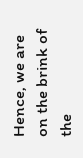Hence, we are on the brink of the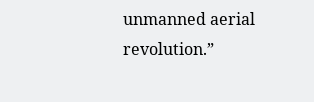unmanned aerial revolution.”